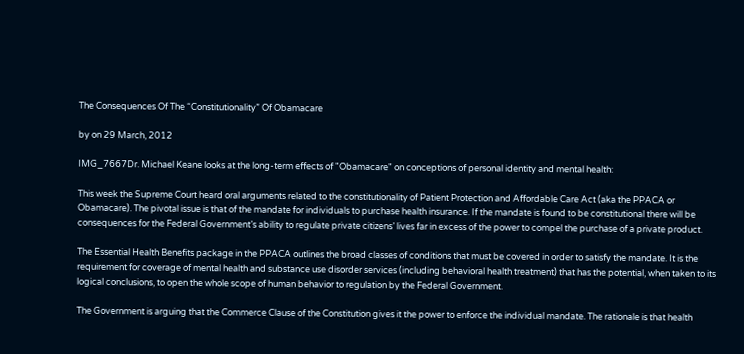The Consequences Of The “Constitutionality” Of Obamacare

by on 29 March, 2012

IMG_7667Dr. Michael Keane looks at the long-term effects of "Obamacare" on conceptions of personal identity and mental health:

This week the Supreme Court heard oral arguments related to the constitutionality of Patient Protection and Affordable Care Act (aka the PPACA or Obamacare). The pivotal issue is that of the mandate for individuals to purchase health insurance. If the mandate is found to be constitutional there will be consequences for the Federal Government’s ability to regulate private citizens’ lives far in excess of the power to compel the purchase of a private product.

The Essential Health Benefits package in the PPACA outlines the broad classes of conditions that must be covered in order to satisfy the mandate. It is the requirement for coverage of mental health and substance use disorder services (including behavioral health treatment) that has the potential, when taken to its logical conclusions, to open the whole scope of human behavior to regulation by the Federal Government.

The Government is arguing that the Commerce Clause of the Constitution gives it the power to enforce the individual mandate. The rationale is that health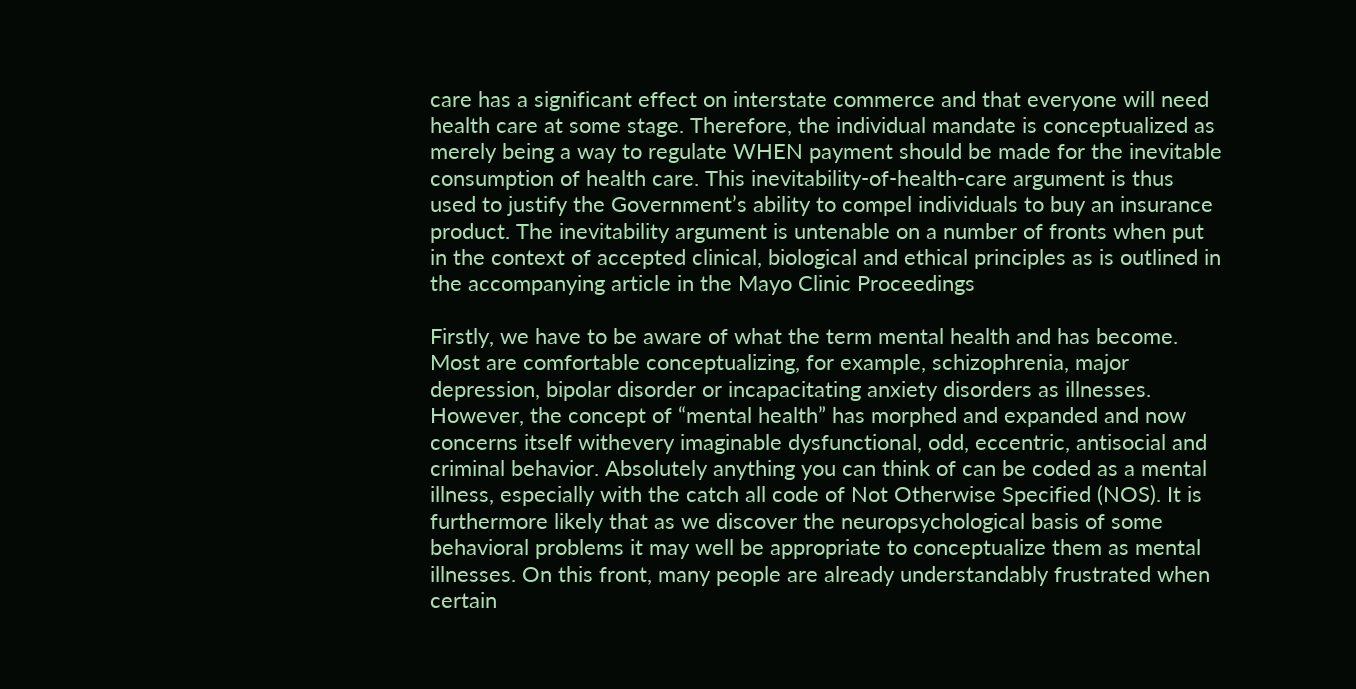care has a significant effect on interstate commerce and that everyone will need health care at some stage. Therefore, the individual mandate is conceptualized as merely being a way to regulate WHEN payment should be made for the inevitable consumption of health care. This inevitability-of-health-care argument is thus used to justify the Government’s ability to compel individuals to buy an insurance product. The inevitability argument is untenable on a number of fronts when put in the context of accepted clinical, biological and ethical principles as is outlined in the accompanying article in the Mayo Clinic Proceedings

Firstly, we have to be aware of what the term mental health and has become. Most are comfortable conceptualizing, for example, schizophrenia, major depression, bipolar disorder or incapacitating anxiety disorders as illnesses. However, the concept of “mental health” has morphed and expanded and now concerns itself withevery imaginable dysfunctional, odd, eccentric, antisocial and criminal behavior. Absolutely anything you can think of can be coded as a mental illness, especially with the catch all code of Not Otherwise Specified (NOS). It is furthermore likely that as we discover the neuropsychological basis of some behavioral problems it may well be appropriate to conceptualize them as mental illnesses. On this front, many people are already understandably frustrated when certain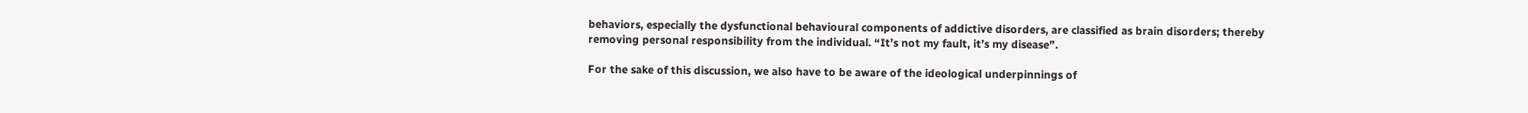behaviors, especially the dysfunctional behavioural components of addictive disorders, are classified as brain disorders; thereby removing personal responsibility from the individual. “It’s not my fault, it’s my disease”.

For the sake of this discussion, we also have to be aware of the ideological underpinnings of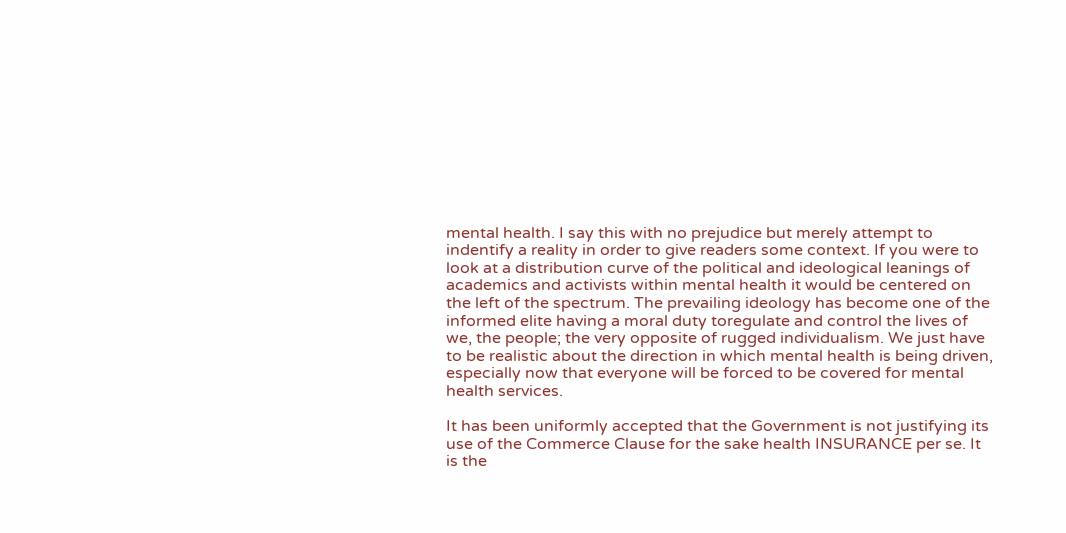mental health. I say this with no prejudice but merely attempt to indentify a reality in order to give readers some context. If you were to look at a distribution curve of the political and ideological leanings of academics and activists within mental health it would be centered on the left of the spectrum. The prevailing ideology has become one of the informed elite having a moral duty toregulate and control the lives of we, the people; the very opposite of rugged individualism. We just have to be realistic about the direction in which mental health is being driven, especially now that everyone will be forced to be covered for mental health services.

It has been uniformly accepted that the Government is not justifying its use of the Commerce Clause for the sake health INSURANCE per se. It is the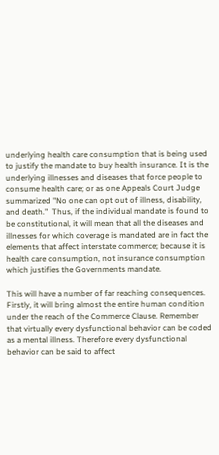underlying health care consumption that is being used to justify the mandate to buy health insurance. It is the underlying illnesses and diseases that force people to consume health care; or as one Appeals Court Judge summarized "No one can opt out of illness, disability, and death."  Thus, if the individual mandate is found to be constitutional, it will mean that all the diseases and illnesses for which coverage is mandated are in fact the elements that affect interstate commerce; because it is health care consumption, not insurance consumption which justifies the Governments mandate.

This will have a number of far reaching consequences. Firstly, it will bring almost the entire human condition under the reach of the Commerce Clause. Remember that virtually every dysfunctional behavior can be coded as a mental illness. Therefore every dysfunctional behavior can be said to affect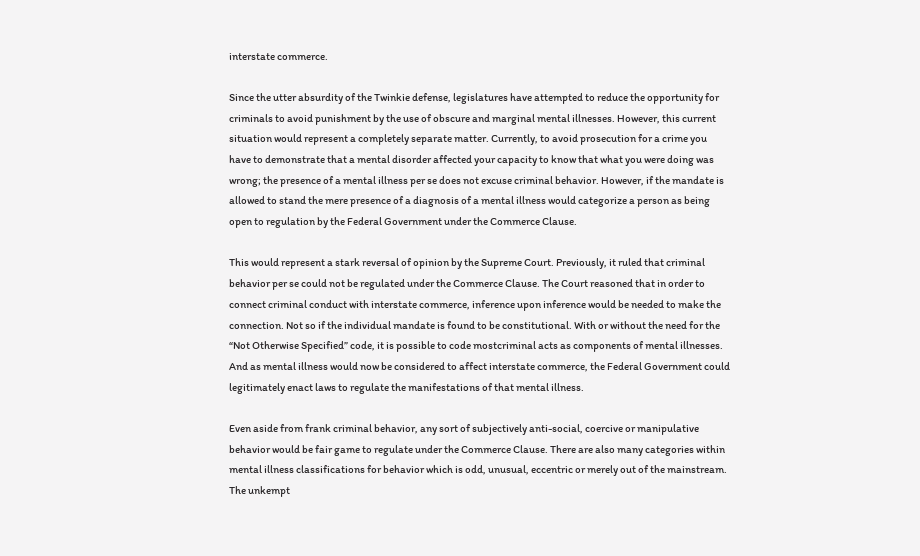interstate commerce.

Since the utter absurdity of the Twinkie defense, legislatures have attempted to reduce the opportunity for criminals to avoid punishment by the use of obscure and marginal mental illnesses. However, this current situation would represent a completely separate matter. Currently, to avoid prosecution for a crime you have to demonstrate that a mental disorder affected your capacity to know that what you were doing was wrong; the presence of a mental illness per se does not excuse criminal behavior. However, if the mandate is allowed to stand the mere presence of a diagnosis of a mental illness would categorize a person as being open to regulation by the Federal Government under the Commerce Clause.

This would represent a stark reversal of opinion by the Supreme Court. Previously, it ruled that criminal behavior per se could not be regulated under the Commerce Clause. The Court reasoned that in order to connect criminal conduct with interstate commerce, inference upon inference would be needed to make the connection. Not so if the individual mandate is found to be constitutional. With or without the need for the “Not Otherwise Specified” code, it is possible to code mostcriminal acts as components of mental illnesses. And as mental illness would now be considered to affect interstate commerce, the Federal Government could legitimately enact laws to regulate the manifestations of that mental illness.

Even aside from frank criminal behavior, any sort of subjectively anti-social, coercive or manipulative behavior would be fair game to regulate under the Commerce Clause. There are also many categories within mental illness classifications for behavior which is odd, unusual, eccentric or merely out of the mainstream. The unkempt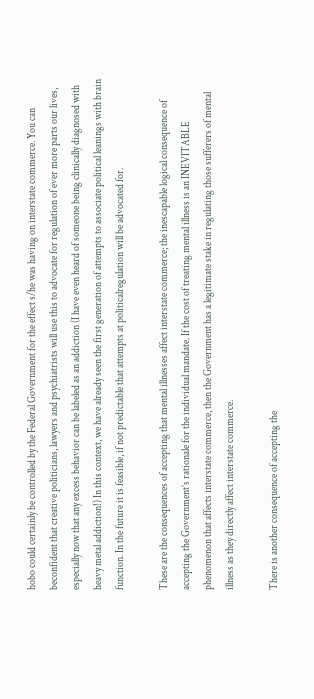hobo could certainly be controlled by the Federal Government for the effect s/he was having on interstate commerce. You can beconfident that creative politicians, lawyers and psychiatrists will use this to advocate for regulation of ever more parts our lives, especially now that any excess behavior can be labeled as an addiction (I have even heard of someone being clinically diagnosed with heavy metal addiction!) In this context, we have already seen the first generation of attempts to associate political leanings with brain function. In the future it is feasible, if not predictable that attempts at politicalregulation will be advocated for.

These are the consequences of accepting that mental illnesses affect interstate commerce; the inescapable logical consequence of accepting the Government’s rationale for the individual mandate. If the cost of treating mental illness is an INEVITABLE phenomenon that affects interstate commerce, then the Government has a legitimate stake in regulating those sufferers of mental illness as they directly affect interstate commerce.

There is another consequence of accepting the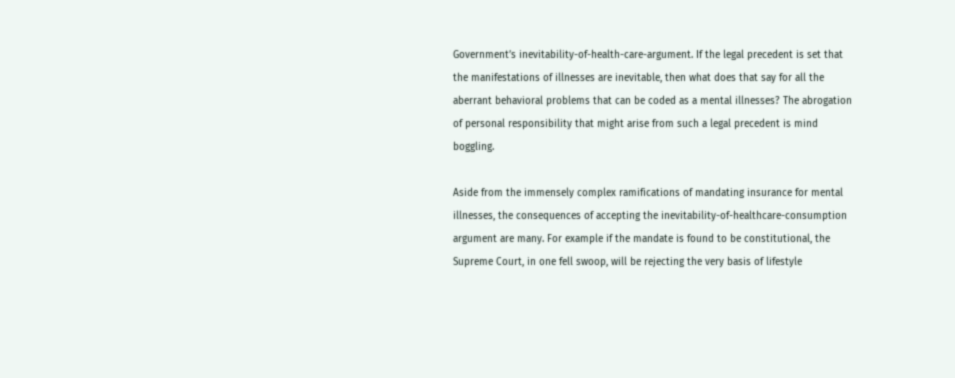Government’s inevitability-of-health-care-argument. If the legal precedent is set that the manifestations of illnesses are inevitable, then what does that say for all the aberrant behavioral problems that can be coded as a mental illnesses? The abrogation of personal responsibility that might arise from such a legal precedent is mind boggling.

Aside from the immensely complex ramifications of mandating insurance for mental illnesses, the consequences of accepting the inevitability-of-healthcare-consumption argument are many. For example if the mandate is found to be constitutional, the Supreme Court, in one fell swoop, will be rejecting the very basis of lifestyle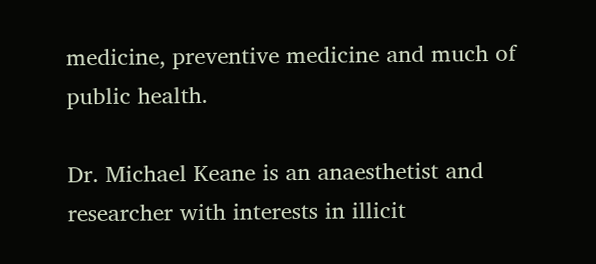medicine, preventive medicine and much of public health.

Dr. Michael Keane is an anaesthetist and researcher with interests in illicit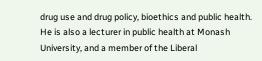drug use and drug policy, bioethics and public health. He is also a lecturer in public health at Monash University, and a member of the Liberal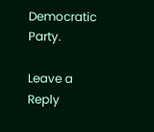Democratic Party.

Leave a Reply